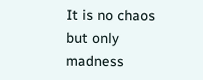It is no chaos but only madness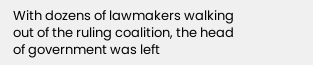With dozens of lawmakers walking out of the ruling coalition, the head of government was left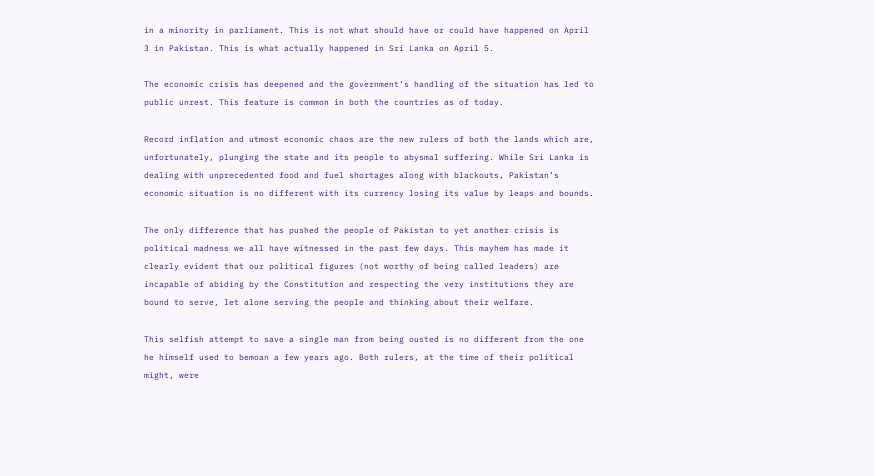in a minority in parliament. This is not what should have or could have happened on April 3 in Pakistan. This is what actually happened in Sri Lanka on April 5.

The economic crisis has deepened and the government’s handling of the situation has led to public unrest. This feature is common in both the countries as of today.

Record inflation and utmost economic chaos are the new rulers of both the lands which are, unfortunately, plunging the state and its people to abysmal suffering. While Sri Lanka is dealing with unprecedented food and fuel shortages along with blackouts, Pakistan’s economic situation is no different with its currency losing its value by leaps and bounds.

The only difference that has pushed the people of Pakistan to yet another crisis is political madness we all have witnessed in the past few days. This mayhem has made it clearly evident that our political figures (not worthy of being called leaders) are incapable of abiding by the Constitution and respecting the very institutions they are bound to serve, let alone serving the people and thinking about their welfare.

This selfish attempt to save a single man from being ousted is no different from the one he himself used to bemoan a few years ago. Both rulers, at the time of their political might, were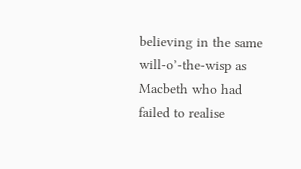believing in the same will-o’-the-wisp as Macbeth who had failed to realise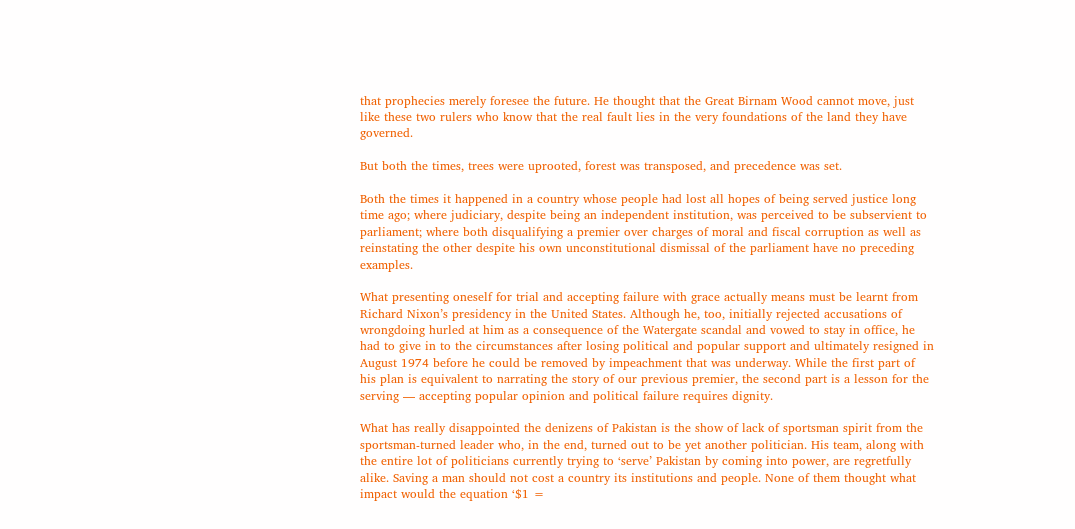that prophecies merely foresee the future. He thought that the Great Birnam Wood cannot move, just like these two rulers who know that the real fault lies in the very foundations of the land they have governed.

But both the times, trees were uprooted, forest was transposed, and precedence was set.

Both the times it happened in a country whose people had lost all hopes of being served justice long time ago; where judiciary, despite being an independent institution, was perceived to be subservient to parliament; where both disqualifying a premier over charges of moral and fiscal corruption as well as reinstating the other despite his own unconstitutional dismissal of the parliament have no preceding examples.

What presenting oneself for trial and accepting failure with grace actually means must be learnt from Richard Nixon’s presidency in the United States. Although he, too, initially rejected accusations of wrongdoing hurled at him as a consequence of the Watergate scandal and vowed to stay in office, he had to give in to the circumstances after losing political and popular support and ultimately resigned in August 1974 before he could be removed by impeachment that was underway. While the first part of his plan is equivalent to narrating the story of our previous premier, the second part is a lesson for the serving — accepting popular opinion and political failure requires dignity.

What has really disappointed the denizens of Pakistan is the show of lack of sportsman spirit from the sportsman-turned leader who, in the end, turned out to be yet another politician. His team, along with the entire lot of politicians currently trying to ‘serve’ Pakistan by coming into power, are regretfully alike. Saving a man should not cost a country its institutions and people. None of them thought what impact would the equation ‘$1 =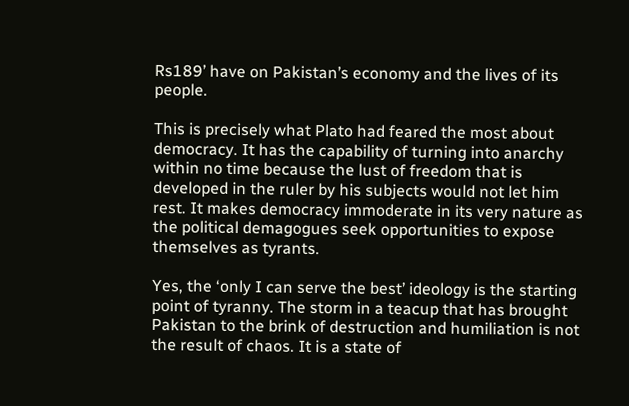Rs189’ have on Pakistan’s economy and the lives of its people.

This is precisely what Plato had feared the most about democracy. It has the capability of turning into anarchy within no time because the lust of freedom that is developed in the ruler by his subjects would not let him rest. It makes democracy immoderate in its very nature as the political demagogues seek opportunities to expose themselves as tyrants.

Yes, the ‘only I can serve the best’ ideology is the starting point of tyranny. The storm in a teacup that has brought Pakistan to the brink of destruction and humiliation is not the result of chaos. It is a state of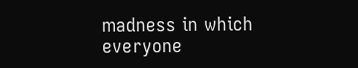madness in which everyone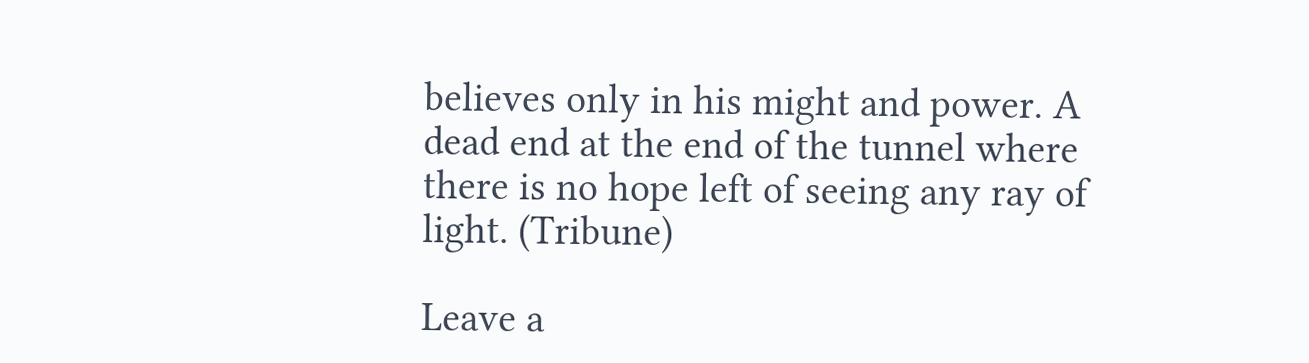believes only in his might and power. A dead end at the end of the tunnel where there is no hope left of seeing any ray of light. (Tribune)

Leave a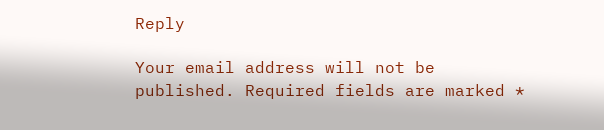Reply

Your email address will not be published. Required fields are marked *